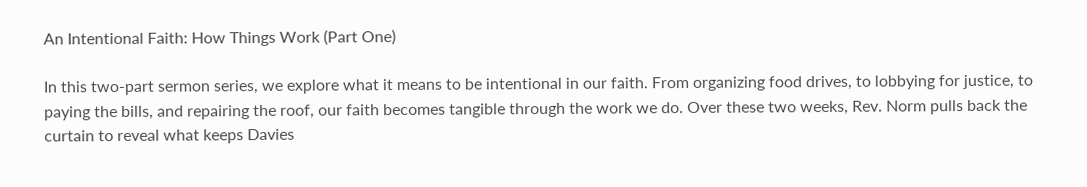An Intentional Faith: How Things Work (Part One)

In this two-part sermon series, we explore what it means to be intentional in our faith. From organizing food drives, to lobbying for justice, to paying the bills, and repairing the roof, our faith becomes tangible through the work we do. Over these two weeks, Rev. Norm pulls back the curtain to reveal what keeps Davies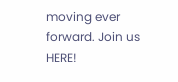moving ever forward. Join us HERE!